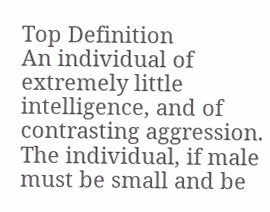Top Definition
An individual of extremely little intelligence, and of contrasting aggression. The individual, if male must be small and be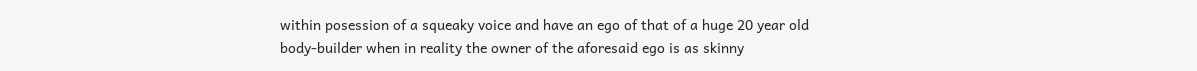within posession of a squeaky voice and have an ego of that of a huge 20 year old body-builder when in reality the owner of the aforesaid ego is as skinny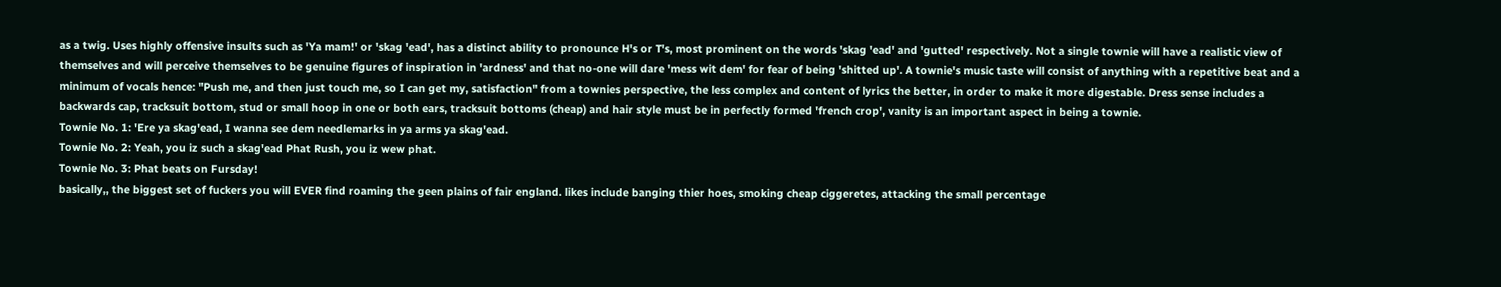as a twig. Uses highly offensive insults such as 'Ya mam!' or 'skag 'ead', has a distinct ability to pronounce H's or T's, most prominent on the words 'skag 'ead' and 'gutted' respectively. Not a single townie will have a realistic view of themselves and will perceive themselves to be genuine figures of inspiration in 'ardness' and that no-one will dare 'mess wit dem' for fear of being 'shitted up'. A townie's music taste will consist of anything with a repetitive beat and a minimum of vocals hence: "Push me, and then just touch me, so I can get my, satisfaction" from a townies perspective, the less complex and content of lyrics the better, in order to make it more digestable. Dress sense includes a backwards cap, tracksuit bottom, stud or small hoop in one or both ears, tracksuit bottoms (cheap) and hair style must be in perfectly formed 'french crop', vanity is an important aspect in being a townie.
Townie No. 1: 'Ere ya skag'ead, I wanna see dem needlemarks in ya arms ya skag'ead.
Townie No. 2: Yeah, you iz such a skag'ead Phat Rush, you iz wew phat.
Townie No. 3: Phat beats on Fursday!
basically,, the biggest set of fuckers you will EVER find roaming the geen plains of fair england. likes include banging thier hoes, smoking cheap ciggeretes, attacking the small percentage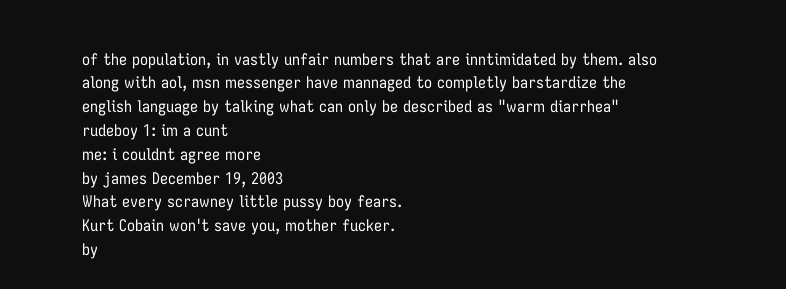of the population, in vastly unfair numbers that are inntimidated by them. also along with aol, msn messenger have mannaged to completly barstardize the english language by talking what can only be described as "warm diarrhea"
rudeboy 1: im a cunt
me: i couldnt agree more
by james December 19, 2003
What every scrawney little pussy boy fears.
Kurt Cobain won't save you, mother fucker.
by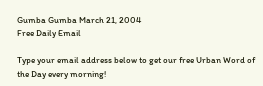Gumba Gumba March 21, 2004
Free Daily Email

Type your email address below to get our free Urban Word of the Day every morning!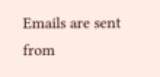Emails are sent from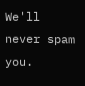We'll never spam you.